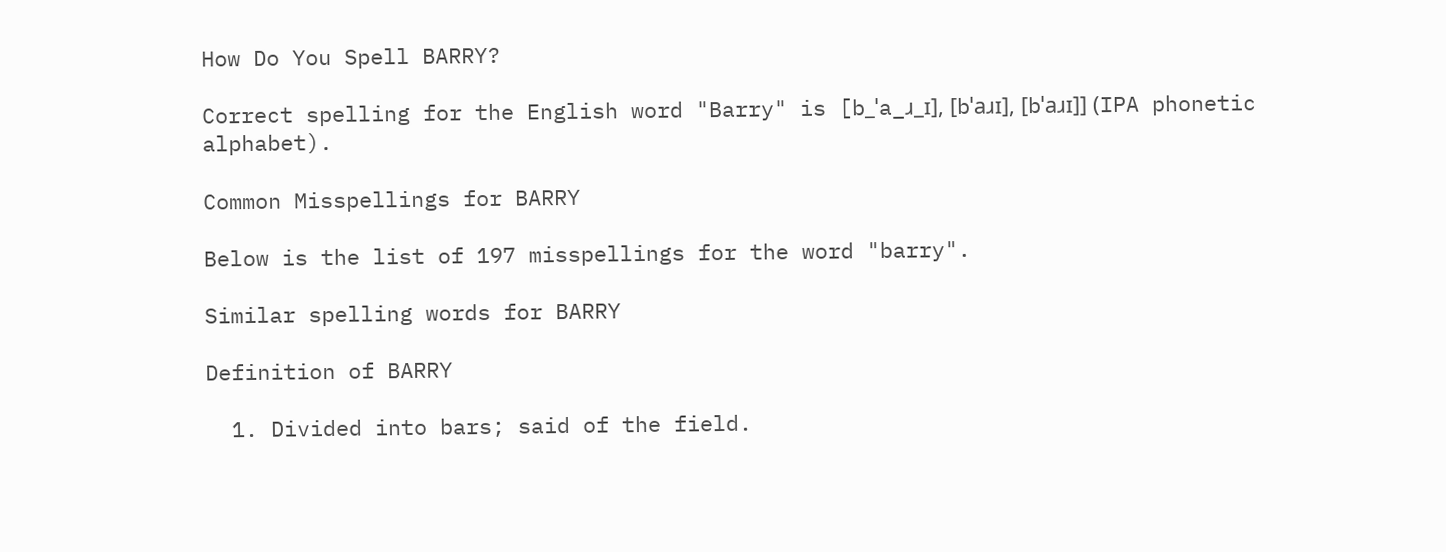How Do You Spell BARRY?

Correct spelling for the English word "Barry" is [b_ˈa_ɹ_ɪ], [bˈaɹɪ], [bˈaɹɪ]] (IPA phonetic alphabet).

Common Misspellings for BARRY

Below is the list of 197 misspellings for the word "barry".

Similar spelling words for BARRY

Definition of BARRY

  1. Divided into bars; said of the field.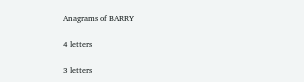Anagrams of BARRY

4 letters

3 letters